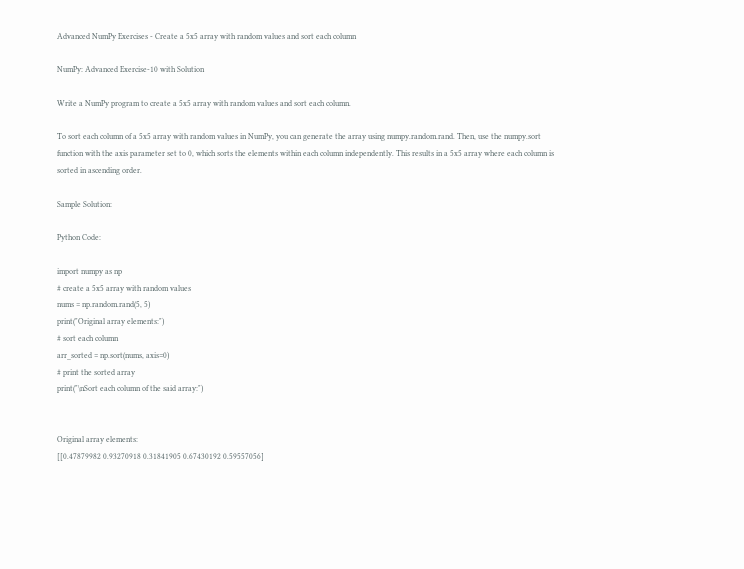Advanced NumPy Exercises - Create a 5x5 array with random values and sort each column

NumPy: Advanced Exercise-10 with Solution

Write a NumPy program to create a 5x5 array with random values and sort each column.

To sort each column of a 5x5 array with random values in NumPy, you can generate the array using numpy.random.rand. Then, use the numpy.sort function with the axis parameter set to 0, which sorts the elements within each column independently. This results in a 5x5 array where each column is sorted in ascending order.

Sample Solution:

Python Code:

import numpy as np
# create a 5x5 array with random values
nums = np.random.rand(5, 5)
print("Original array elements:")
# sort each column
arr_sorted = np.sort(nums, axis=0)
# print the sorted array
print("\nSort each column of the said array:")


Original array elements:
[[0.47879982 0.93270918 0.31841905 0.67430192 0.59557056]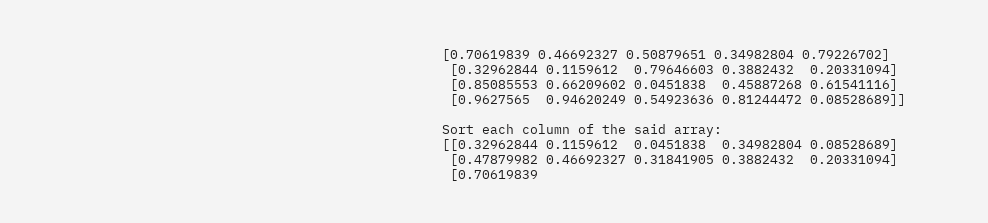[0.70619839 0.46692327 0.50879651 0.34982804 0.79226702]
 [0.32962844 0.1159612  0.79646603 0.3882432  0.20331094]
 [0.85085553 0.66209602 0.0451838  0.45887268 0.61541116]
 [0.9627565  0.94620249 0.54923636 0.81244472 0.08528689]]

Sort each column of the said array:
[[0.32962844 0.1159612  0.0451838  0.34982804 0.08528689]
 [0.47879982 0.46692327 0.31841905 0.3882432  0.20331094]
 [0.70619839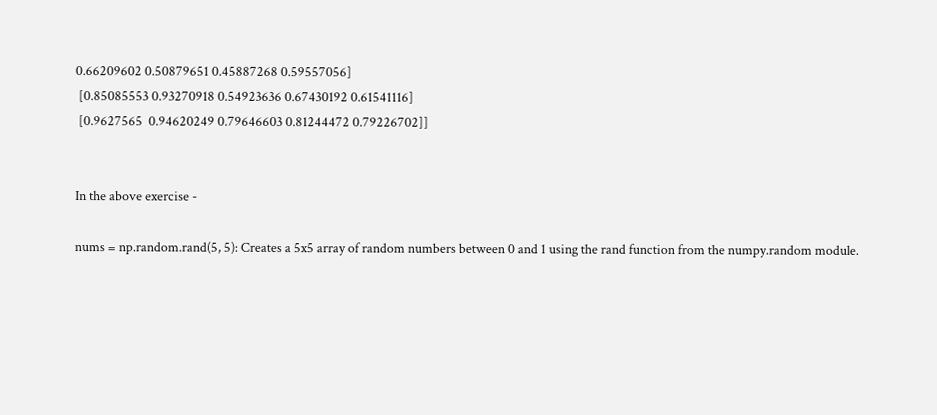0.66209602 0.50879651 0.45887268 0.59557056]
 [0.85085553 0.93270918 0.54923636 0.67430192 0.61541116]
 [0.9627565  0.94620249 0.79646603 0.81244472 0.79226702]]


In the above exercise -

nums = np.random.rand(5, 5): Creates a 5x5 array of random numbers between 0 and 1 using the rand function from the numpy.random module.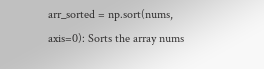arr_sorted = np.sort(nums, axis=0): Sorts the array nums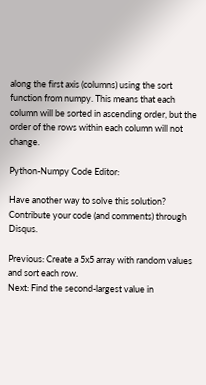along the first axis (columns) using the sort function from numpy. This means that each column will be sorted in ascending order, but the order of the rows within each column will not change.

Python-Numpy Code Editor:

Have another way to solve this solution? Contribute your code (and comments) through Disqus.

Previous: Create a 5x5 array with random values and sort each row.
Next: Find the second-largest value in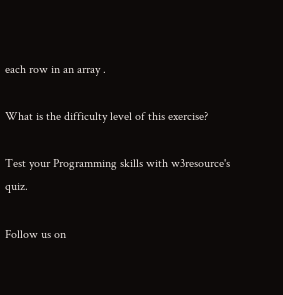each row in an array .

What is the difficulty level of this exercise?

Test your Programming skills with w3resource's quiz.

Follow us on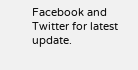Facebook and Twitter for latest update.